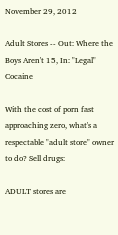November 29, 2012

Adult Stores -- Out: Where the Boys Aren't 15, In: "Legal" Cocaine

With the cost of porn fast approaching zero, what's a respectable "adult store" owner to do? Sell drugs:

ADULT stores are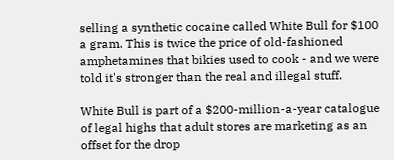selling a synthetic cocaine called White Bull for $100 a gram. This is twice the price of old-fashioned amphetamines that bikies used to cook - and we were told it's stronger than the real and illegal stuff.

White Bull is part of a $200-million-a-year catalogue of legal highs that adult stores are marketing as an offset for the drop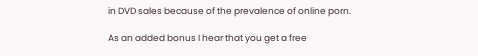in DVD sales because of the prevalence of online porn.

As an added bonus I hear that you get a free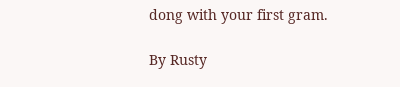dong with your first gram.

By Rusty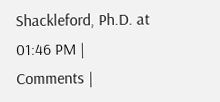Shackleford, Ph.D. at 01:46 PM | Comments |